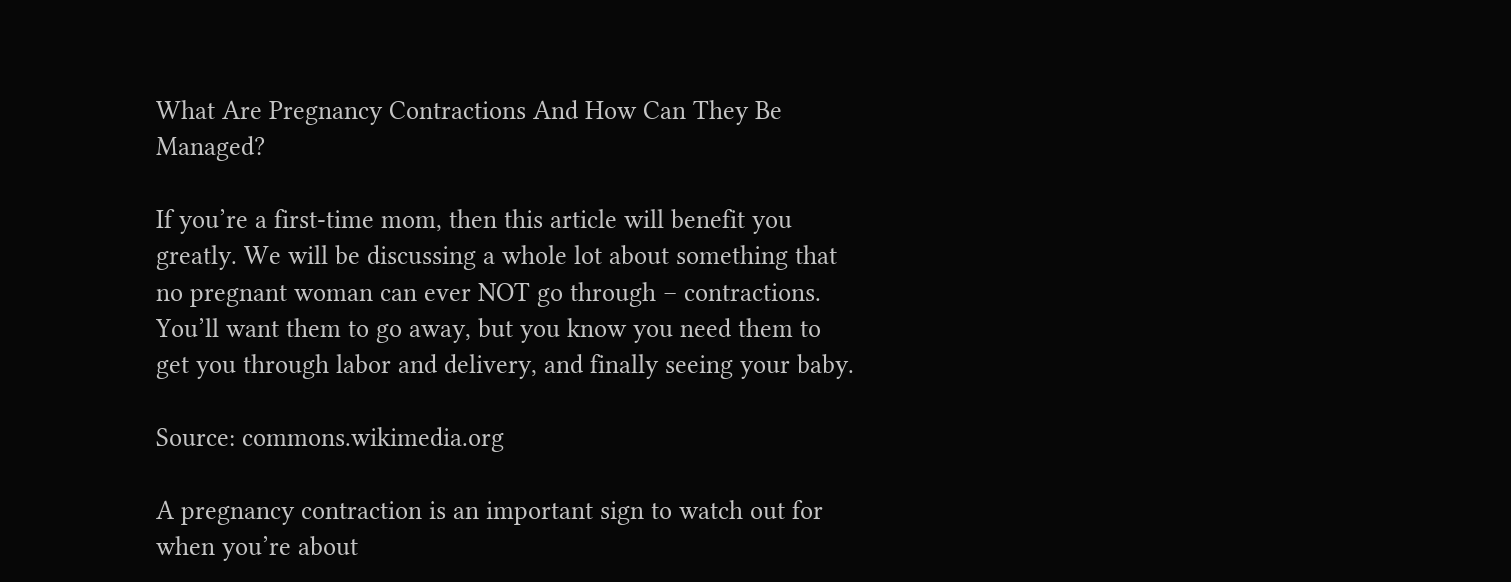What Are Pregnancy Contractions And How Can They Be Managed?

If you’re a first-time mom, then this article will benefit you greatly. We will be discussing a whole lot about something that no pregnant woman can ever NOT go through – contractions. You’ll want them to go away, but you know you need them to get you through labor and delivery, and finally seeing your baby.

Source: commons.wikimedia.org

A pregnancy contraction is an important sign to watch out for when you’re about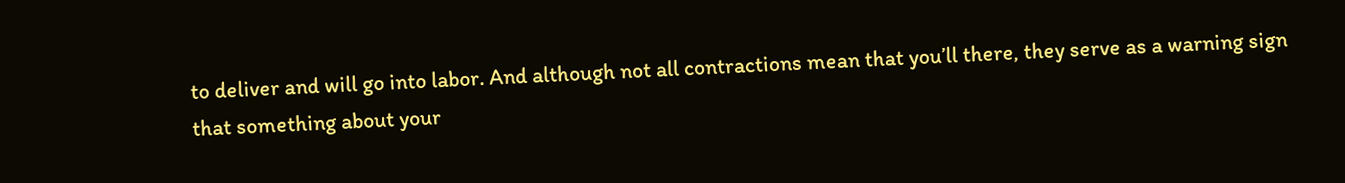to deliver and will go into labor. And although not all contractions mean that you’ll there, they serve as a warning sign that something about your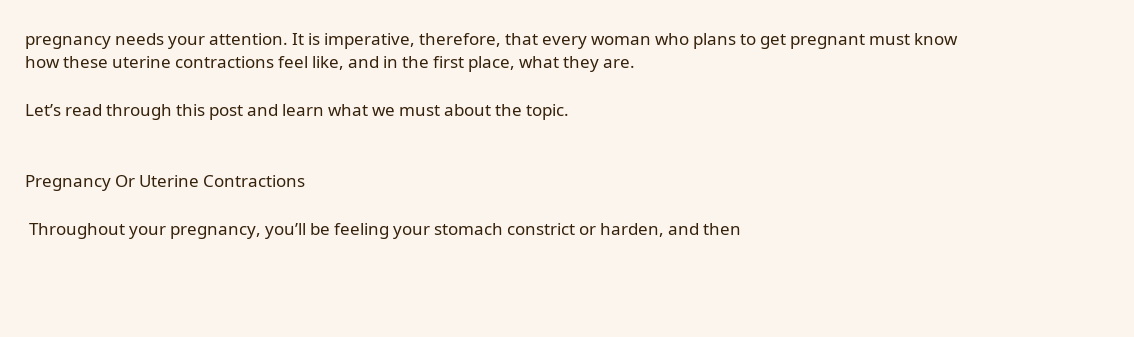pregnancy needs your attention. It is imperative, therefore, that every woman who plans to get pregnant must know how these uterine contractions feel like, and in the first place, what they are.

Let’s read through this post and learn what we must about the topic.


Pregnancy Or Uterine Contractions

 Throughout your pregnancy, you’ll be feeling your stomach constrict or harden, and then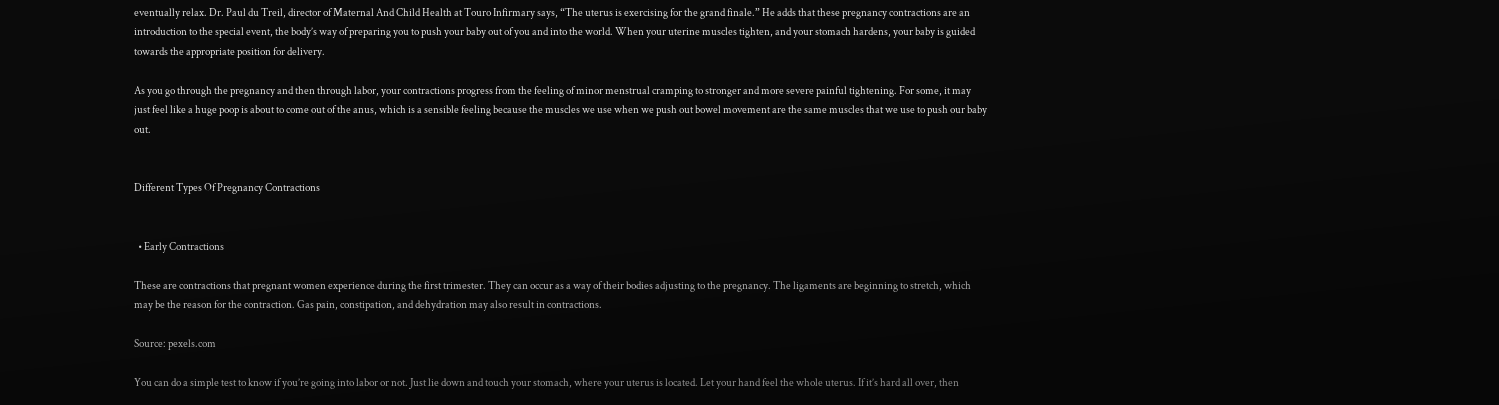eventually relax. Dr. Paul du Treil, director of Maternal And Child Health at Touro Infirmary says, “The uterus is exercising for the grand finale.” He adds that these pregnancy contractions are an introduction to the special event, the body’s way of preparing you to push your baby out of you and into the world. When your uterine muscles tighten, and your stomach hardens, your baby is guided towards the appropriate position for delivery.

As you go through the pregnancy and then through labor, your contractions progress from the feeling of minor menstrual cramping to stronger and more severe painful tightening. For some, it may just feel like a huge poop is about to come out of the anus, which is a sensible feeling because the muscles we use when we push out bowel movement are the same muscles that we use to push our baby out.


Different Types Of Pregnancy Contractions


  • Early Contractions

These are contractions that pregnant women experience during the first trimester. They can occur as a way of their bodies adjusting to the pregnancy. The ligaments are beginning to stretch, which may be the reason for the contraction. Gas pain, constipation, and dehydration may also result in contractions.

Source: pexels.com

You can do a simple test to know if you’re going into labor or not. Just lie down and touch your stomach, where your uterus is located. Let your hand feel the whole uterus. If it’s hard all over, then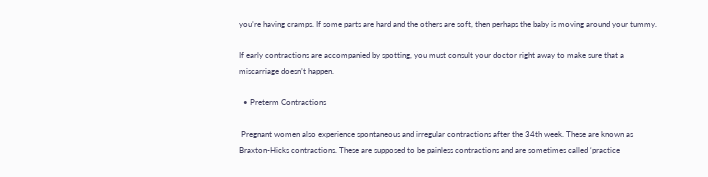you’re having cramps. If some parts are hard and the others are soft, then perhaps the baby is moving around your tummy.

If early contractions are accompanied by spotting, you must consult your doctor right away to make sure that a miscarriage doesn’t happen.

  • Preterm Contractions

 Pregnant women also experience spontaneous and irregular contractions after the 34th week. These are known as Braxton-Hicks contractions. These are supposed to be painless contractions and are sometimes called ‘practice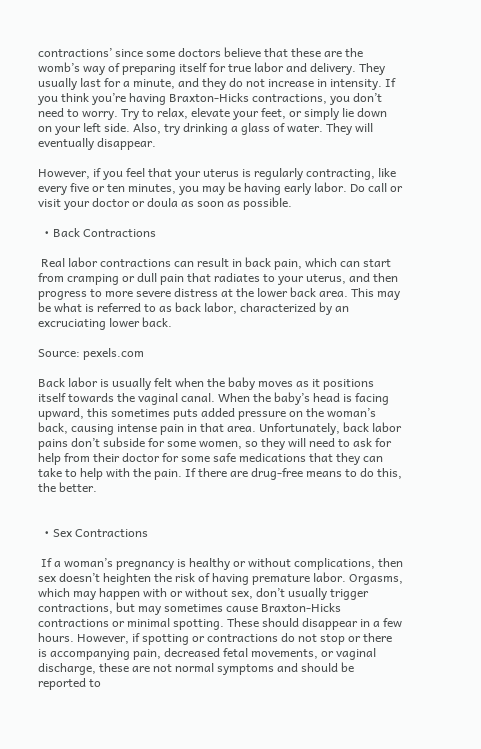contractions’ since some doctors believe that these are the womb’s way of preparing itself for true labor and delivery. They usually last for a minute, and they do not increase in intensity. If you think you’re having Braxton-Hicks contractions, you don’t need to worry. Try to relax, elevate your feet, or simply lie down on your left side. Also, try drinking a glass of water. They will eventually disappear.

However, if you feel that your uterus is regularly contracting, like every five or ten minutes, you may be having early labor. Do call or visit your doctor or doula as soon as possible.

  • Back Contractions

 Real labor contractions can result in back pain, which can start from cramping or dull pain that radiates to your uterus, and then progress to more severe distress at the lower back area. This may be what is referred to as back labor, characterized by an excruciating lower back.

Source: pexels.com

Back labor is usually felt when the baby moves as it positions itself towards the vaginal canal. When the baby’s head is facing upward, this sometimes puts added pressure on the woman’s back, causing intense pain in that area. Unfortunately, back labor pains don’t subside for some women, so they will need to ask for help from their doctor for some safe medications that they can take to help with the pain. If there are drug-free means to do this, the better.


  • Sex Contractions

 If a woman’s pregnancy is healthy or without complications, then sex doesn’t heighten the risk of having premature labor. Orgasms, which may happen with or without sex, don’t usually trigger contractions, but may sometimes cause Braxton-Hicks contractions or minimal spotting. These should disappear in a few hours. However, if spotting or contractions do not stop or there is accompanying pain, decreased fetal movements, or vaginal discharge, these are not normal symptoms and should be reported to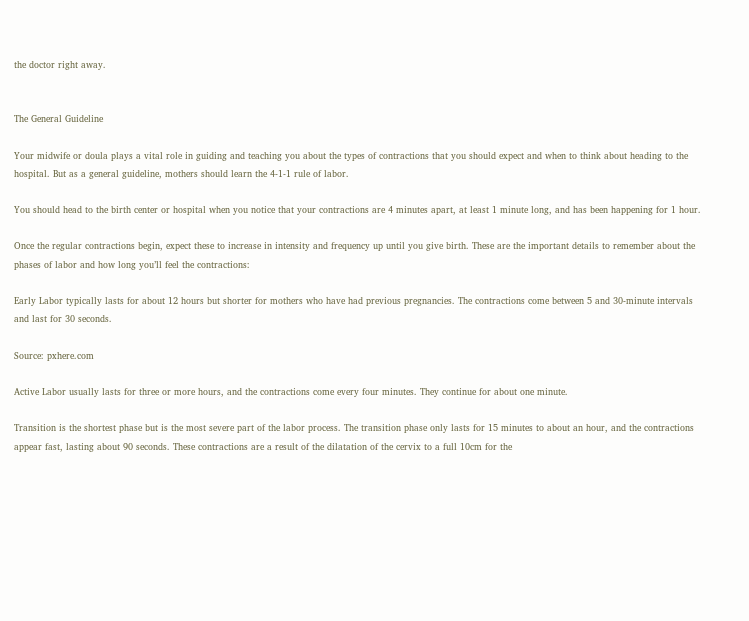the doctor right away.


The General Guideline

Your midwife or doula plays a vital role in guiding and teaching you about the types of contractions that you should expect and when to think about heading to the hospital. But as a general guideline, mothers should learn the 4-1-1 rule of labor.

You should head to the birth center or hospital when you notice that your contractions are 4 minutes apart, at least 1 minute long, and has been happening for 1 hour.

Once the regular contractions begin, expect these to increase in intensity and frequency up until you give birth. These are the important details to remember about the phases of labor and how long you’ll feel the contractions:

Early Labor typically lasts for about 12 hours but shorter for mothers who have had previous pregnancies. The contractions come between 5 and 30-minute intervals and last for 30 seconds.

Source: pxhere.com

Active Labor usually lasts for three or more hours, and the contractions come every four minutes. They continue for about one minute.

Transition is the shortest phase but is the most severe part of the labor process. The transition phase only lasts for 15 minutes to about an hour, and the contractions appear fast, lasting about 90 seconds. These contractions are a result of the dilatation of the cervix to a full 10cm for the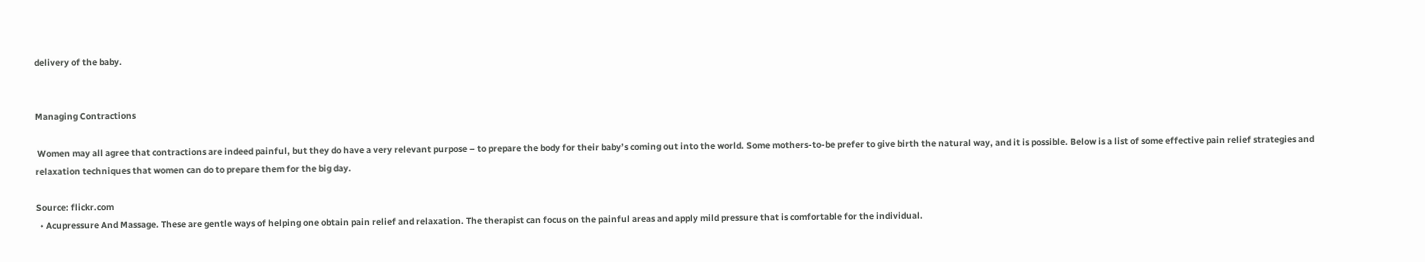delivery of the baby.


Managing Contractions

 Women may all agree that contractions are indeed painful, but they do have a very relevant purpose – to prepare the body for their baby’s coming out into the world. Some mothers-to-be prefer to give birth the natural way, and it is possible. Below is a list of some effective pain relief strategies and relaxation techniques that women can do to prepare them for the big day.

Source: flickr.com
  • Acupressure And Massage. These are gentle ways of helping one obtain pain relief and relaxation. The therapist can focus on the painful areas and apply mild pressure that is comfortable for the individual.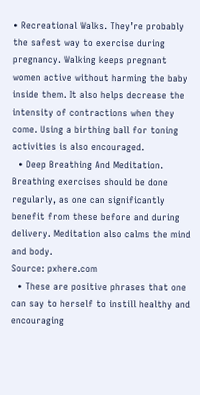• Recreational Walks. They’re probably the safest way to exercise during pregnancy. Walking keeps pregnant women active without harming the baby inside them. It also helps decrease the intensity of contractions when they come. Using a birthing ball for toning activities is also encouraged.
  • Deep Breathing And Meditation. Breathing exercises should be done regularly, as one can significantly benefit from these before and during delivery. Meditation also calms the mind and body.
Source: pxhere.com
  • These are positive phrases that one can say to herself to instill healthy and encouraging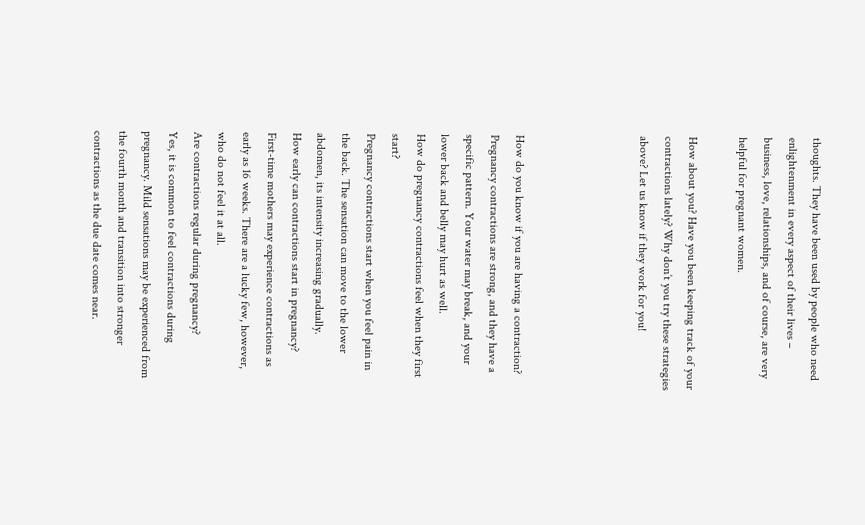thoughts. They have been used by people who need enlightenment in every aspect of their lives – business, love, relationships, and of course, are very helpful for pregnant women.

How about you? Have you been keeping track of your contractions lately? Why don’t you try these strategies above? Let us know if they work for you!




How do you know if you are having a contraction?
Pregnancy contractions are strong, and they have a specific pattern. Your water may break, and your lower back and belly may hurt as well.
How do pregnancy contractions feel when they first start?
Pregnancy contractions start when you feel pain in the back. The sensation can move to the lower abdomen, its intensity increasing gradually.
How early can contractions start in pregnancy?
First-time mothers may experience contractions as early as 16 weeks. There are a lucky few, however, who do not feel it at all.
Are contractions regular during pregnancy?
Yes, it is common to feel contractions during pregnancy. Mild sensations may be experienced from the fourth month and transition into stronger contractions as the due date comes near.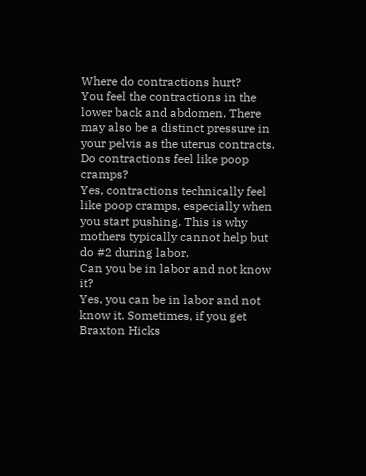Where do contractions hurt?
You feel the contractions in the lower back and abdomen. There may also be a distinct pressure in your pelvis as the uterus contracts.
Do contractions feel like poop cramps?
Yes, contractions technically feel like poop cramps, especially when you start pushing. This is why mothers typically cannot help but do #2 during labor.
Can you be in labor and not know it?
Yes, you can be in labor and not know it. Sometimes, if you get Braxton Hicks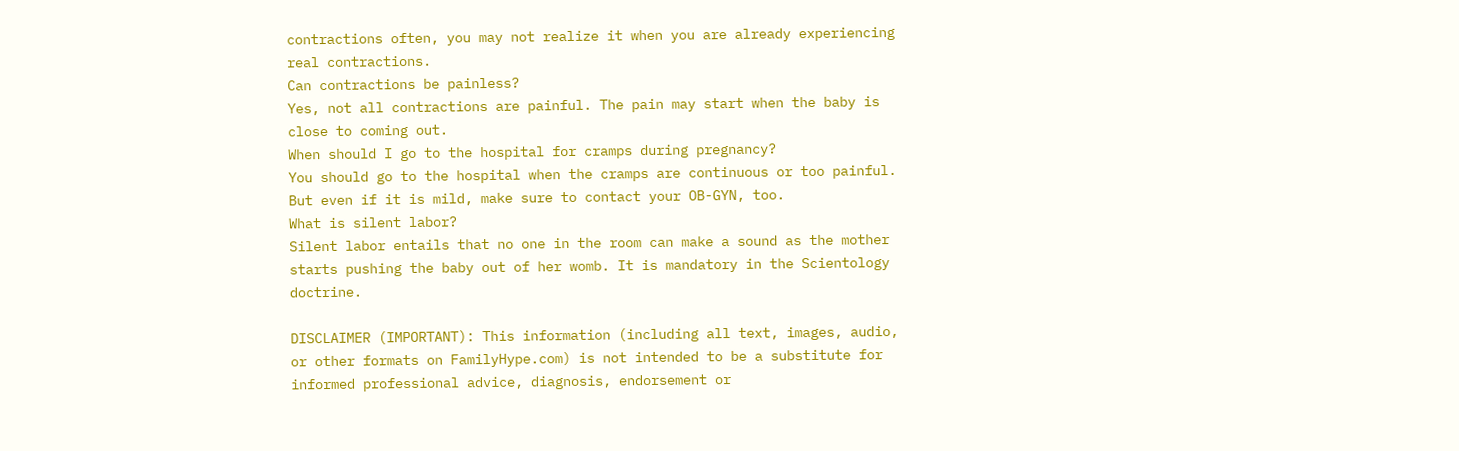contractions often, you may not realize it when you are already experiencing real contractions.
Can contractions be painless?
Yes, not all contractions are painful. The pain may start when the baby is close to coming out.
When should I go to the hospital for cramps during pregnancy?
You should go to the hospital when the cramps are continuous or too painful. But even if it is mild, make sure to contact your OB-GYN, too.
What is silent labor?
Silent labor entails that no one in the room can make a sound as the mother starts pushing the baby out of her womb. It is mandatory in the Scientology doctrine.

DISCLAIMER (IMPORTANT): This information (including all text, images, audio, or other formats on FamilyHype.com) is not intended to be a substitute for informed professional advice, diagnosis, endorsement or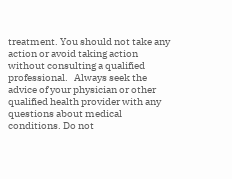treatment. You should not take any action or avoid taking action without consulting a qualified professional.   Always seek the advice of your physician or other qualified health provider with any questions about medical conditions. Do not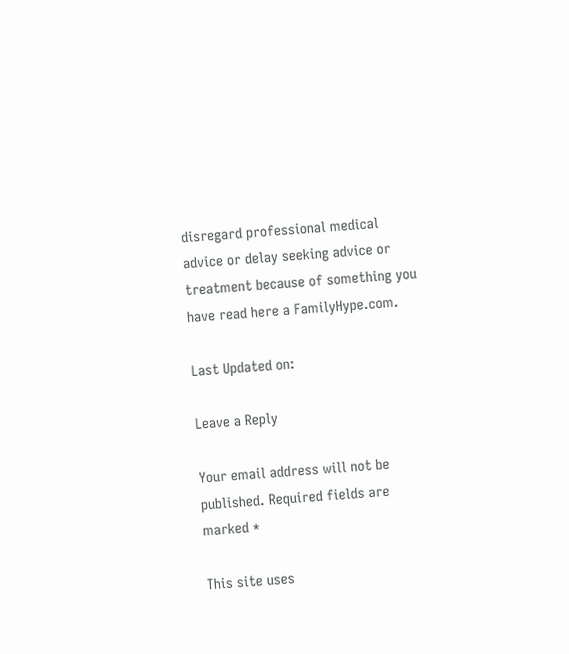disregard professional medical advice or delay seeking advice or treatment because of something you have read here a FamilyHype.com.

Last Updated on:

Leave a Reply

Your email address will not be published. Required fields are marked *

This site uses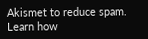Akismet to reduce spam. Learn how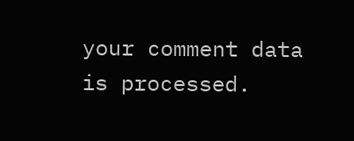your comment data is processed.